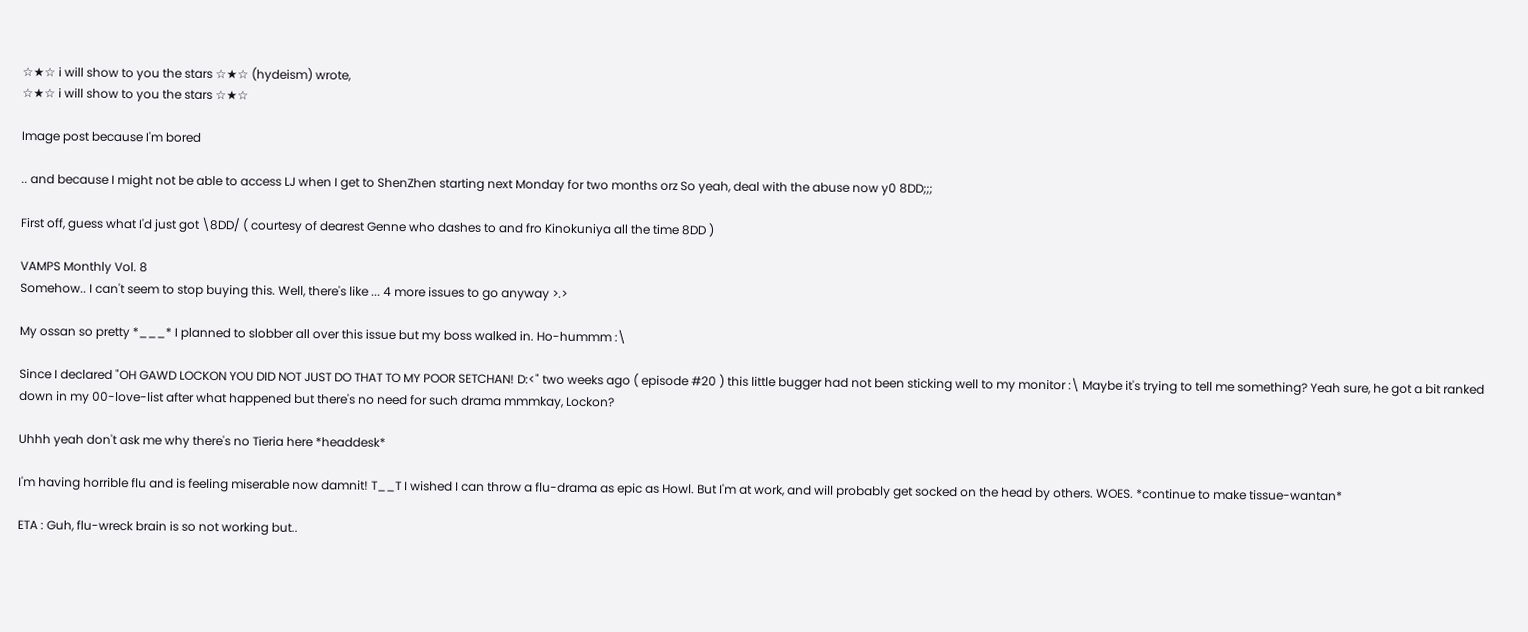☆★☆ i will show to you the stars ☆★☆ (hydeism) wrote,
☆★☆ i will show to you the stars ☆★☆

Image post because I'm bored

.. and because I might not be able to access LJ when I get to ShenZhen starting next Monday for two months orz So yeah, deal with the abuse now y0 8DD;;;

First off, guess what I'd just got \8DD/ ( courtesy of dearest Genne who dashes to and fro Kinokuniya all the time 8DD )

VAMPS Monthly Vol. 8
Somehow.. I can't seem to stop buying this. Well, there's like ... 4 more issues to go anyway >.>

My ossan so pretty *___* I planned to slobber all over this issue but my boss walked in. Ho-hummm :\

Since I declared "OH GAWD LOCKON YOU DID NOT JUST DO THAT TO MY POOR SETCHAN! D:<" two weeks ago ( episode #20 ) this little bugger had not been sticking well to my monitor :\ Maybe it's trying to tell me something? Yeah sure, he got a bit ranked down in my 00-love-list after what happened but there's no need for such drama mmmkay, Lockon?

Uhhh yeah don't ask me why there's no Tieria here *headdesk*

I'm having horrible flu and is feeling miserable now damnit! T__T I wished I can throw a flu-drama as epic as Howl. But I'm at work, and will probably get socked on the head by others. WOES. *continue to make tissue-wantan*

ETA : Guh, flu-wreck brain is so not working but..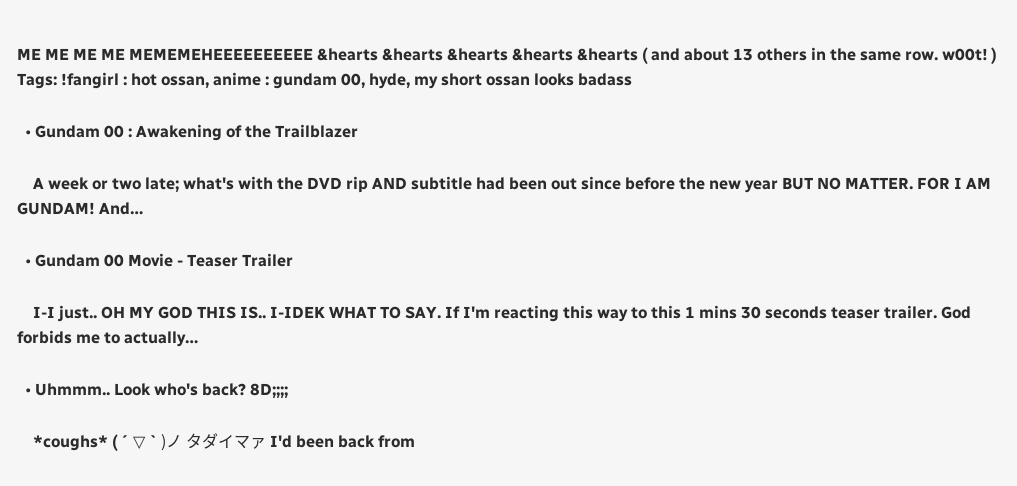ME ME ME ME MEMEMEHEEEEEEEEEE &hearts &hearts &hearts &hearts &hearts ( and about 13 others in the same row. w00t! )
Tags: !fangirl : hot ossan, anime : gundam 00, hyde, my short ossan looks badass

  • Gundam 00 : Awakening of the Trailblazer

    A week or two late; what's with the DVD rip AND subtitle had been out since before the new year BUT NO MATTER. FOR I AM GUNDAM! And…

  • Gundam 00 Movie - Teaser Trailer

    I-I just.. OH MY GOD THIS IS.. I-IDEK WHAT TO SAY. If I'm reacting this way to this 1 mins 30 seconds teaser trailer. God forbids me to actually…

  • Uhmmm.. Look who's back? 8D;;;;

    *coughs* ( ´ ▽ ` )ノ タダイマァ I'd been back from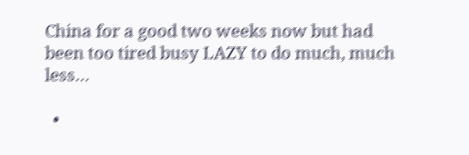China for a good two weeks now but had been too tired busy LAZY to do much, much less…

  •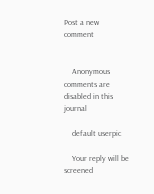Post a new comment


    Anonymous comments are disabled in this journal

    default userpic

    Your reply will be screened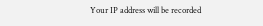Your IP address will be recorded